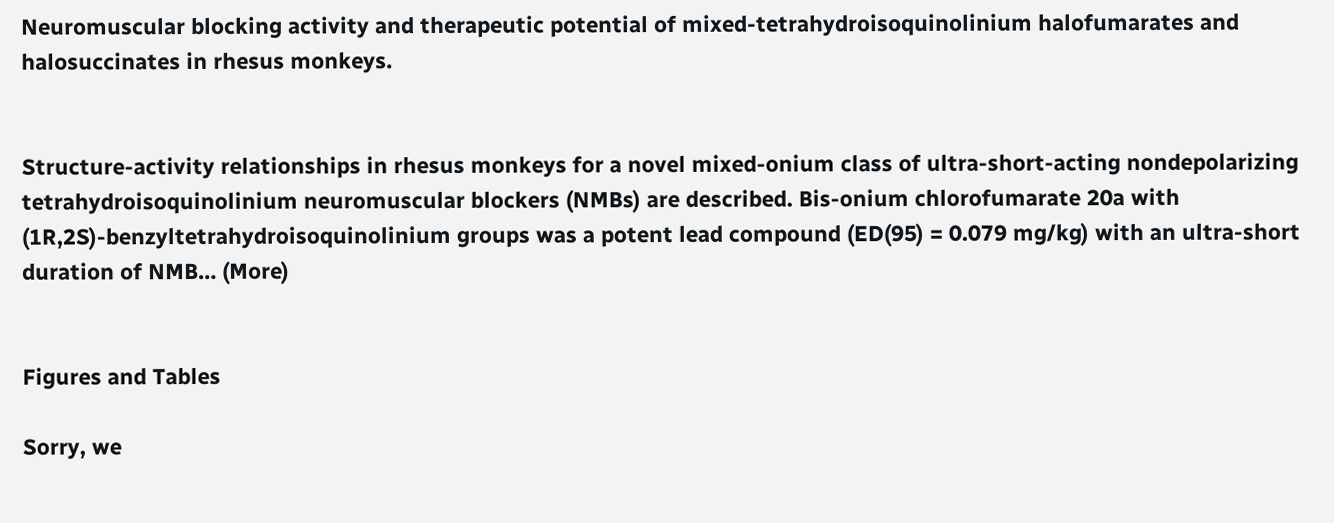Neuromuscular blocking activity and therapeutic potential of mixed-tetrahydroisoquinolinium halofumarates and halosuccinates in rhesus monkeys.


Structure-activity relationships in rhesus monkeys for a novel mixed-onium class of ultra-short-acting nondepolarizing tetrahydroisoquinolinium neuromuscular blockers (NMBs) are described. Bis-onium chlorofumarate 20a with (1R,2S)-benzyltetrahydroisoquinolinium groups was a potent lead compound (ED(95) = 0.079 mg/kg) with an ultra-short duration of NMB… (More)


Figures and Tables

Sorry, we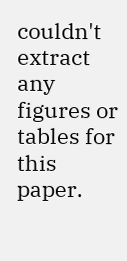couldn't extract any figures or tables for this paper.